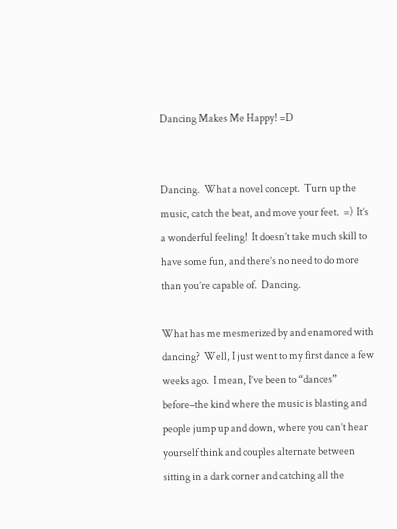Dancing Makes Me Happy! =D


Dancing.  What a novel concept.  Turn up the music, catch the beat, and move your feet.  =)  It’s a wonderful feeling!  It doesn’t take much skill to have some fun, and there’s no need to do more than you’re capable of.  Dancing.

What has me mesmerized by and enamored with dancing?  Well, I just went to my first dance a few weeks ago.  I mean, I’ve been to “dances” before–the kind where the music is blasting and people jump up and down, where you can’t hear yourself think and couples alternate between sitting in a dark corner and catching all the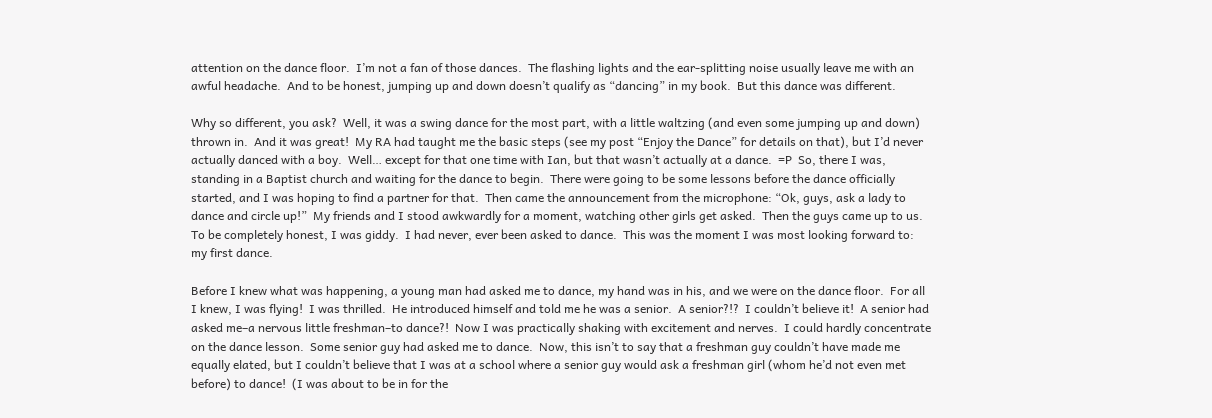attention on the dance floor.  I’m not a fan of those dances.  The flashing lights and the ear-splitting noise usually leave me with an awful headache.  And to be honest, jumping up and down doesn’t qualify as “dancing” in my book.  But this dance was different.

Why so different, you ask?  Well, it was a swing dance for the most part, with a little waltzing (and even some jumping up and down) thrown in.  And it was great!  My RA had taught me the basic steps (see my post “Enjoy the Dance” for details on that), but I’d never actually danced with a boy.  Well… except for that one time with Ian, but that wasn’t actually at a dance.  =P  So, there I was, standing in a Baptist church and waiting for the dance to begin.  There were going to be some lessons before the dance officially started, and I was hoping to find a partner for that.  Then came the announcement from the microphone: “Ok, guys, ask a lady to dance and circle up!”  My friends and I stood awkwardly for a moment, watching other girls get asked.  Then the guys came up to us.  To be completely honest, I was giddy.  I had never, ever been asked to dance.  This was the moment I was most looking forward to: my first dance.

Before I knew what was happening, a young man had asked me to dance, my hand was in his, and we were on the dance floor.  For all I knew, I was flying!  I was thrilled.  He introduced himself and told me he was a senior.  A senior?!?  I couldn’t believe it!  A senior had asked me–a nervous little freshman–to dance?!  Now I was practically shaking with excitement and nerves.  I could hardly concentrate on the dance lesson.  Some senior guy had asked me to dance.  Now, this isn’t to say that a freshman guy couldn’t have made me equally elated, but I couldn’t believe that I was at a school where a senior guy would ask a freshman girl (whom he’d not even met before) to dance!  (I was about to be in for the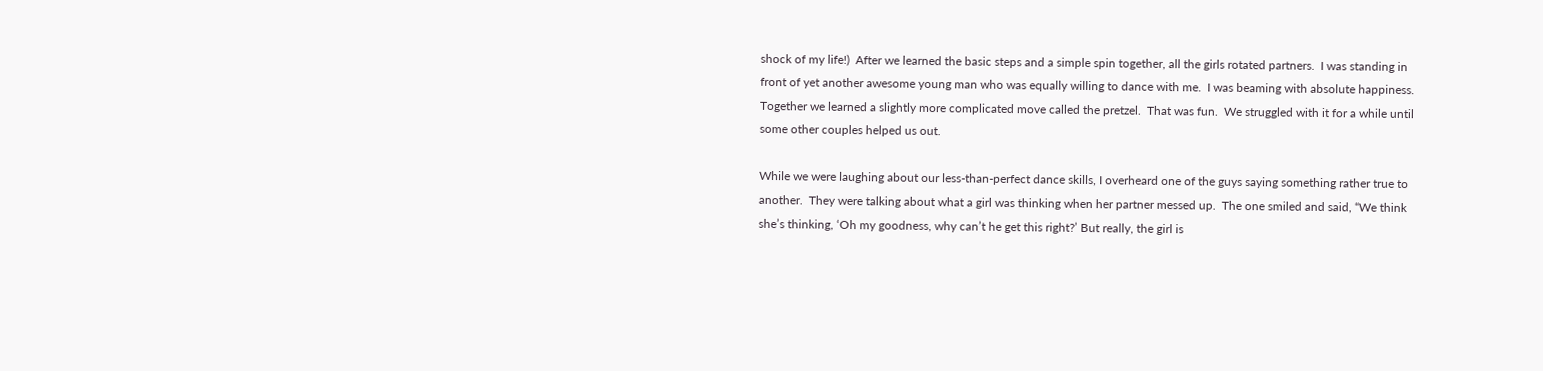shock of my life!)  After we learned the basic steps and a simple spin together, all the girls rotated partners.  I was standing in front of yet another awesome young man who was equally willing to dance with me.  I was beaming with absolute happiness.  Together we learned a slightly more complicated move called the pretzel.  That was fun.  We struggled with it for a while until some other couples helped us out.

While we were laughing about our less-than-perfect dance skills, I overheard one of the guys saying something rather true to another.  They were talking about what a girl was thinking when her partner messed up.  The one smiled and said, “We think she’s thinking, ‘Oh my goodness, why can’t he get this right?’ But really, the girl is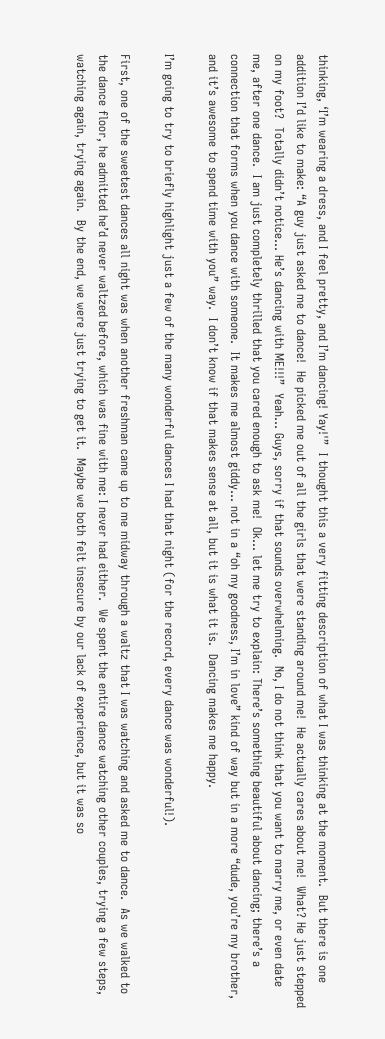thinking, ‘I’m wearing a dress, and I feel pretty, and I’m dancing! Yay!'”  I thought this a very fitting description of what I was thinking at the moment.  But there is one addition I’d like to make: “A guy just asked me to dance!  He picked me out of all the girls that were standing around me!  He actually cares about me!  What? He just stepped on my foot?  Totally didn’t notice… He’s dancing with ME!!!”  Yeah… Guys, sorry if that sounds overwhelming.  No, I do not think that you want to marry me, or even date me, after one dance.  I am just completely thrilled that you cared enough to ask me!  Ok… let me try to explain: There’s something beautiful about dancing; there’s a connection that forms when you dance with someone.  It makes me almost giddy… not in a “oh my goodness, I’m in love” kind of way but in a more “dude, you’re my brother, and it’s awesome to spend time with you” way.  I don’t know if that makes sense at all, but it is what it is.  Dancing makes me happy.

I’m going to try to briefly highlight just a few of the many wonderful dances I had that night (for the record, every dance was wonderful!).

First, one of the sweetest dances all night was when another freshman came up to me midway through a waltz that I was watching and asked me to dance.  As we walked to the dance floor, he admitted he’d never waltzed before, which was fine with me: I never had either.  We spent the entire dance watching other couples, trying a few steps, watching again, trying again.  By the end, we were just trying to get it.  Maybe we both felt insecure by our lack of experience, but it was so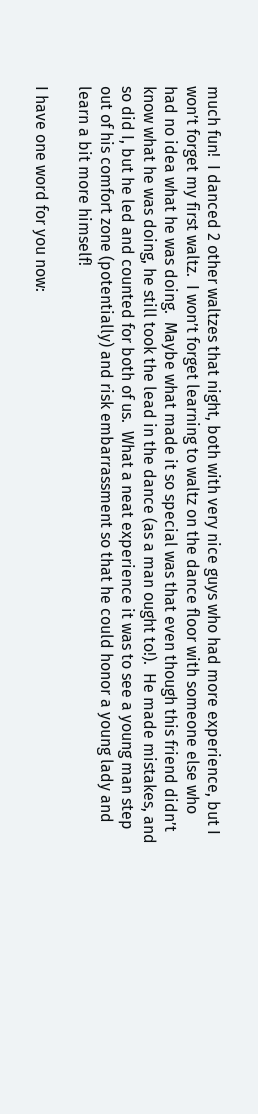much fun!  I danced 2 other waltzes that night, both with very nice guys who had more experience, but I won’t forget my first waltz.  I won’t forget learning to waltz on the dance floor with someone else who had no idea what he was doing.  Maybe what made it so special was that even though this friend didn’t know what he was doing, he still took the lead in the dance (as a man ought to!).  He made mistakes, and so did I, but he led and counted for both of us.  What a neat experience it was to see a young man step out of his comfort zone (potentially) and risk embarrassment so that he could honor a young lady and learn a bit more himself!

I have one word for you now: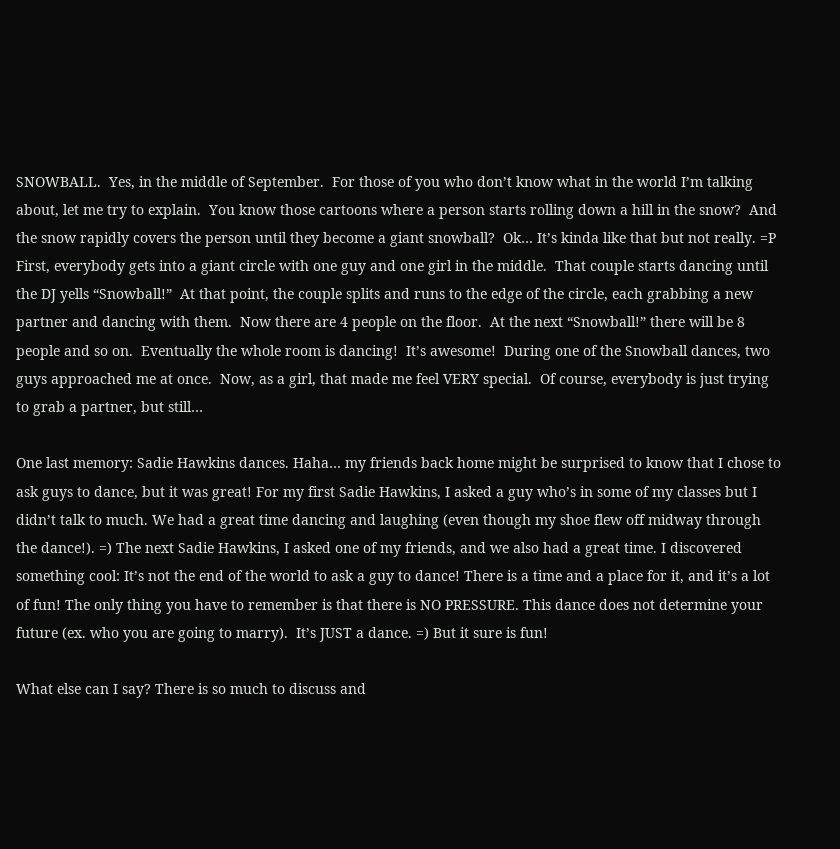SNOWBALL.  Yes, in the middle of September.  For those of you who don’t know what in the world I’m talking about, let me try to explain.  You know those cartoons where a person starts rolling down a hill in the snow?  And the snow rapidly covers the person until they become a giant snowball?  Ok… It’s kinda like that but not really. =P  First, everybody gets into a giant circle with one guy and one girl in the middle.  That couple starts dancing until the DJ yells “Snowball!”  At that point, the couple splits and runs to the edge of the circle, each grabbing a new partner and dancing with them.  Now there are 4 people on the floor.  At the next “Snowball!” there will be 8 people and so on.  Eventually the whole room is dancing!  It’s awesome!  During one of the Snowball dances, two guys approached me at once.  Now, as a girl, that made me feel VERY special.  Of course, everybody is just trying to grab a partner, but still…

One last memory: Sadie Hawkins dances. Haha… my friends back home might be surprised to know that I chose to ask guys to dance, but it was great! For my first Sadie Hawkins, I asked a guy who’s in some of my classes but I didn’t talk to much. We had a great time dancing and laughing (even though my shoe flew off midway through the dance!). =) The next Sadie Hawkins, I asked one of my friends, and we also had a great time. I discovered something cool: It’s not the end of the world to ask a guy to dance! There is a time and a place for it, and it’s a lot of fun! The only thing you have to remember is that there is NO PRESSURE. This dance does not determine your future (ex. who you are going to marry).  It’s JUST a dance. =) But it sure is fun!

What else can I say? There is so much to discuss and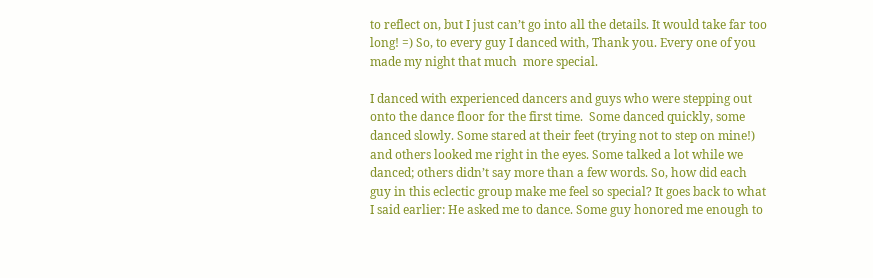to reflect on, but I just can’t go into all the details. It would take far too long! =) So, to every guy I danced with, Thank you. Every one of you made my night that much  more special.

I danced with experienced dancers and guys who were stepping out onto the dance floor for the first time.  Some danced quickly, some danced slowly. Some stared at their feet (trying not to step on mine!) and others looked me right in the eyes. Some talked a lot while we danced; others didn’t say more than a few words. So, how did each guy in this eclectic group make me feel so special? It goes back to what I said earlier: He asked me to dance. Some guy honored me enough to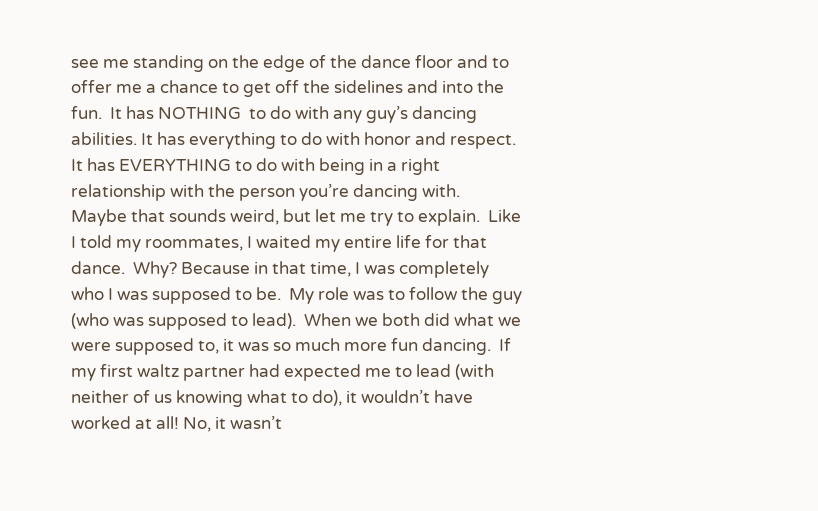see me standing on the edge of the dance floor and to offer me a chance to get off the sidelines and into the fun.  It has NOTHING  to do with any guy’s dancing abilities. It has everything to do with honor and respect. It has EVERYTHING to do with being in a right relationship with the person you’re dancing with.  Maybe that sounds weird, but let me try to explain.  Like I told my roommates, I waited my entire life for that dance.  Why? Because in that time, I was completely who I was supposed to be.  My role was to follow the guy (who was supposed to lead).  When we both did what we were supposed to, it was so much more fun dancing.  If my first waltz partner had expected me to lead (with neither of us knowing what to do), it wouldn’t have worked at all! No, it wasn’t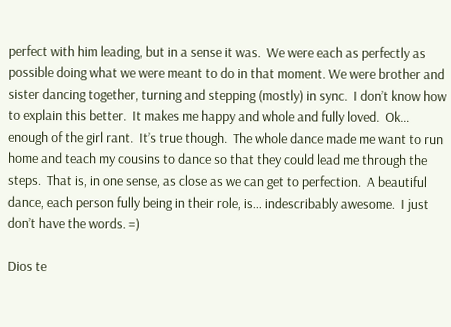perfect with him leading, but in a sense it was.  We were each as perfectly as possible doing what we were meant to do in that moment. We were brother and sister dancing together, turning and stepping (mostly) in sync.  I don’t know how to explain this better.  It makes me happy and whole and fully loved.  Ok… enough of the girl rant.  It’s true though.  The whole dance made me want to run home and teach my cousins to dance so that they could lead me through the steps.  That is, in one sense, as close as we can get to perfection.  A beautiful dance, each person fully being in their role, is… indescribably awesome.  I just don’t have the words. =)

Dios te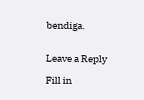bendiga.


Leave a Reply

Fill in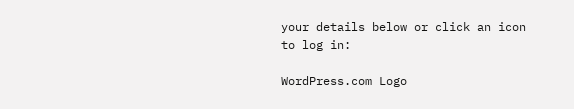your details below or click an icon to log in:

WordPress.com Logo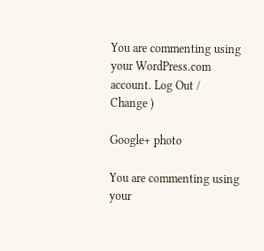You are commenting using your WordPress.com account. Log Out /  Change )

Google+ photo

You are commenting using your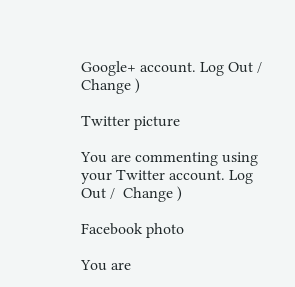Google+ account. Log Out /  Change )

Twitter picture

You are commenting using your Twitter account. Log Out /  Change )

Facebook photo

You are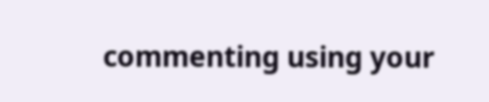commenting using your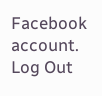Facebook account. Log Out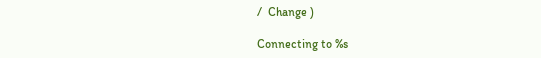/  Change )

Connecting to %s